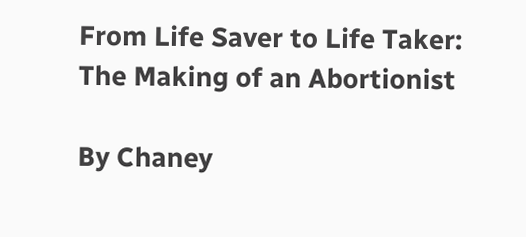From Life Saver to Life Taker: The Making of an Abortionist

By Chaney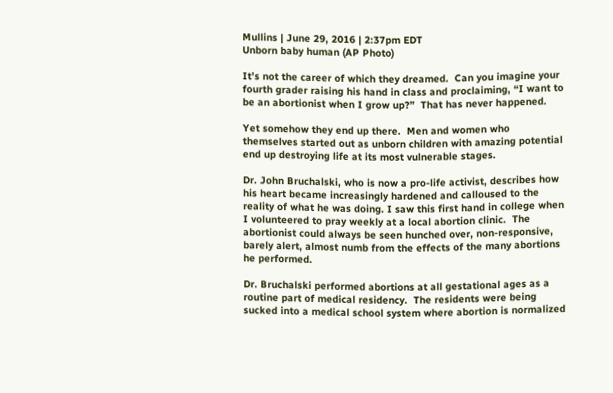Mullins | June 29, 2016 | 2:37pm EDT
Unborn baby human (AP Photo)

It’s not the career of which they dreamed.  Can you imagine your fourth grader raising his hand in class and proclaiming, “I want to be an abortionist when I grow up?”  That has never happened.

Yet somehow they end up there.  Men and women who themselves started out as unborn children with amazing potential end up destroying life at its most vulnerable stages.

Dr. John Bruchalski, who is now a pro-life activist, describes how his heart became increasingly hardened and calloused to the reality of what he was doing. I saw this first hand in college when I volunteered to pray weekly at a local abortion clinic.  The abortionist could always be seen hunched over, non-responsive, barely alert, almost numb from the effects of the many abortions he performed.

Dr. Bruchalski performed abortions at all gestational ages as a routine part of medical residency.  The residents were being sucked into a medical school system where abortion is normalized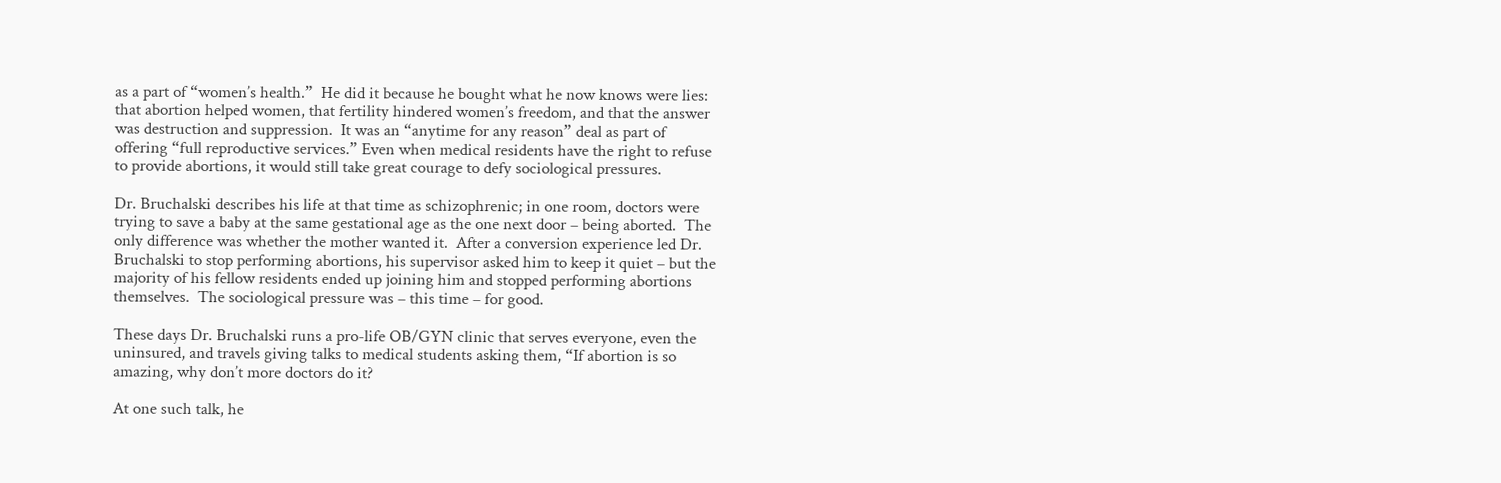as a part of “women’s health.”  He did it because he bought what he now knows were lies: that abortion helped women, that fertility hindered women’s freedom, and that the answer was destruction and suppression.  It was an “anytime for any reason” deal as part of offering “full reproductive services.” Even when medical residents have the right to refuse to provide abortions, it would still take great courage to defy sociological pressures.

Dr. Bruchalski describes his life at that time as schizophrenic; in one room, doctors were trying to save a baby at the same gestational age as the one next door – being aborted.  The only difference was whether the mother wanted it.  After a conversion experience led Dr. Bruchalski to stop performing abortions, his supervisor asked him to keep it quiet – but the majority of his fellow residents ended up joining him and stopped performing abortions themselves.  The sociological pressure was – this time – for good.

These days Dr. Bruchalski runs a pro-life OB/GYN clinic that serves everyone, even the uninsured, and travels giving talks to medical students asking them, “If abortion is so amazing, why don’t more doctors do it?

At one such talk, he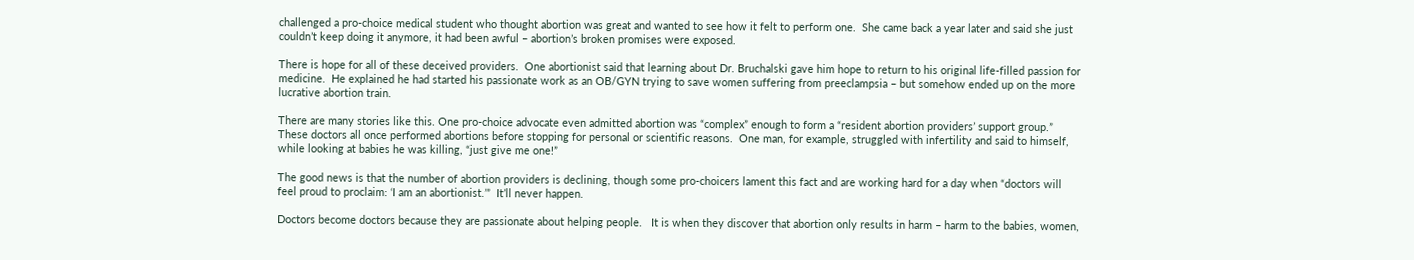challenged a pro-choice medical student who thought abortion was great and wanted to see how it felt to perform one.  She came back a year later and said she just couldn’t keep doing it anymore, it had been awful – abortion’s broken promises were exposed.

There is hope for all of these deceived providers.  One abortionist said that learning about Dr. Bruchalski gave him hope to return to his original life-filled passion for medicine.  He explained he had started his passionate work as an OB/GYN trying to save women suffering from preeclampsia – but somehow ended up on the more lucrative abortion train.

There are many stories like this. One pro-choice advocate even admitted abortion was “complex” enough to form a “resident abortion providers’ support group.”  These doctors all once performed abortions before stopping for personal or scientific reasons.  One man, for example, struggled with infertility and said to himself, while looking at babies he was killing, “just give me one!”

The good news is that the number of abortion providers is declining, though some pro-choicers lament this fact and are working hard for a day when “doctors will feel proud to proclaim: ‘I am an abortionist.’”  It’ll never happen.

Doctors become doctors because they are passionate about helping people.   It is when they discover that abortion only results in harm – harm to the babies, women,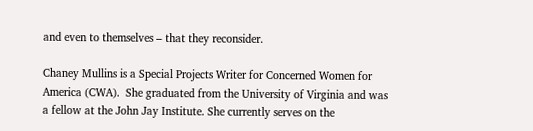and even to themselves – that they reconsider.

Chaney Mullins is a Special Projects Writer for Concerned Women for America (CWA).  She graduated from the University of Virginia and was a fellow at the John Jay Institute. She currently serves on the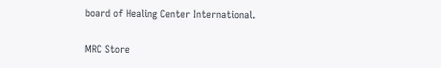board of Healing Center International.

MRC Store